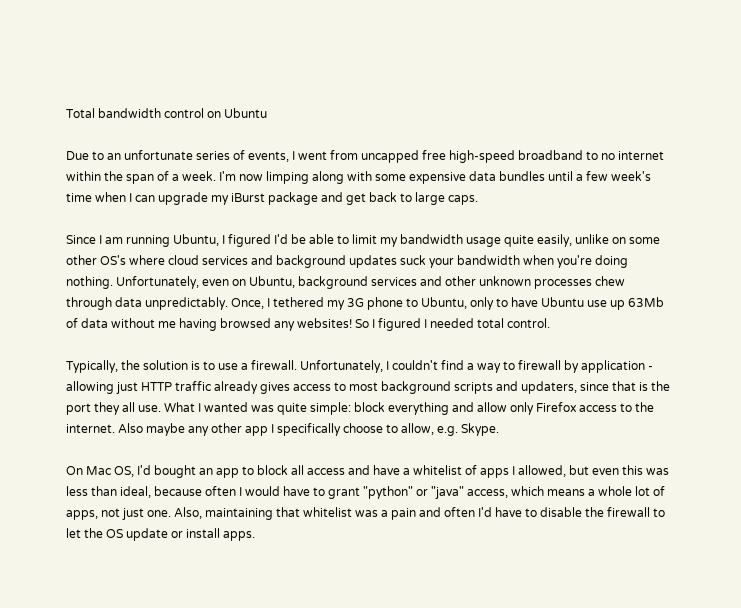Total bandwidth control on Ubuntu

Due to an unfortunate series of events, I went from uncapped free high-speed broadband to no internet within the span of a week. I'm now limping along with some expensive data bundles until a few week's time when I can upgrade my iBurst package and get back to large caps.

Since I am running Ubuntu, I figured I'd be able to limit my bandwidth usage quite easily, unlike on some other OS's where cloud services and background updates suck your bandwidth when you're doing nothing. Unfortunately, even on Ubuntu, background services and other unknown processes chew through data unpredictably. Once, I tethered my 3G phone to Ubuntu, only to have Ubuntu use up 63Mb of data without me having browsed any websites! So I figured I needed total control.

Typically, the solution is to use a firewall. Unfortunately, I couldn't find a way to firewall by application - allowing just HTTP traffic already gives access to most background scripts and updaters, since that is the port they all use. What I wanted was quite simple: block everything and allow only Firefox access to the internet. Also maybe any other app I specifically choose to allow, e.g. Skype.

On Mac OS, I'd bought an app to block all access and have a whitelist of apps I allowed, but even this was less than ideal, because often I would have to grant "python" or "java" access, which means a whole lot of apps, not just one. Also, maintaining that whitelist was a pain and often I'd have to disable the firewall to let the OS update or install apps.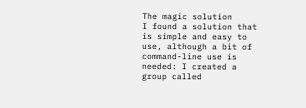The magic solution
I found a solution that is simple and easy to use, although a bit of command-line use is needed: I created a group called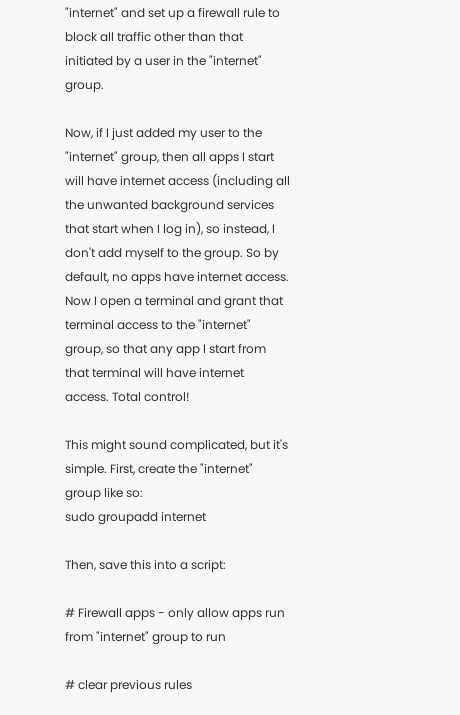"internet" and set up a firewall rule to block all traffic other than that initiated by a user in the "internet" group.

Now, if I just added my user to the "internet" group, then all apps I start will have internet access (including all the unwanted background services that start when I log in), so instead, I don't add myself to the group. So by default, no apps have internet access. Now I open a terminal and grant that terminal access to the "internet" group, so that any app I start from that terminal will have internet access. Total control!

This might sound complicated, but it's simple. First, create the "internet" group like so:
sudo groupadd internet

Then, save this into a script:

# Firewall apps - only allow apps run from "internet" group to run

# clear previous rules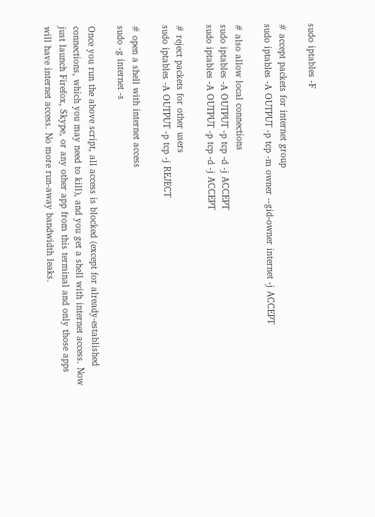sudo iptables -F

# accept packets for internet group
sudo iptables -A OUTPUT -p tcp -m owner --gid-owner internet -j ACCEPT

# also allow local connections
sudo iptables -A OUTPUT -p tcp -d -j ACCEPT
sudo iptables -A OUTPUT -p tcp -d -j ACCEPT

# reject packets for other users
sudo iptables -A OUTPUT -p tcp -j REJECT

# open a shell with internet access
sudo -g internet -s

Once you run the above script, all access is blocked (except for already-established connections, which you may need to kill), and you get a shell with internet access. Now just launch Firefox, Skype, or any other app from this terminal and only those apps will have internet access. No more run-away bandwidth leaks.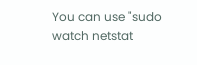You can use "sudo watch netstat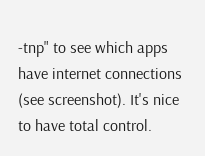-tnp" to see which apps have internet connections (see screenshot). It's nice to have total control.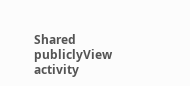Shared publiclyView activity